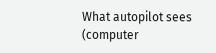What autopilot sees (computer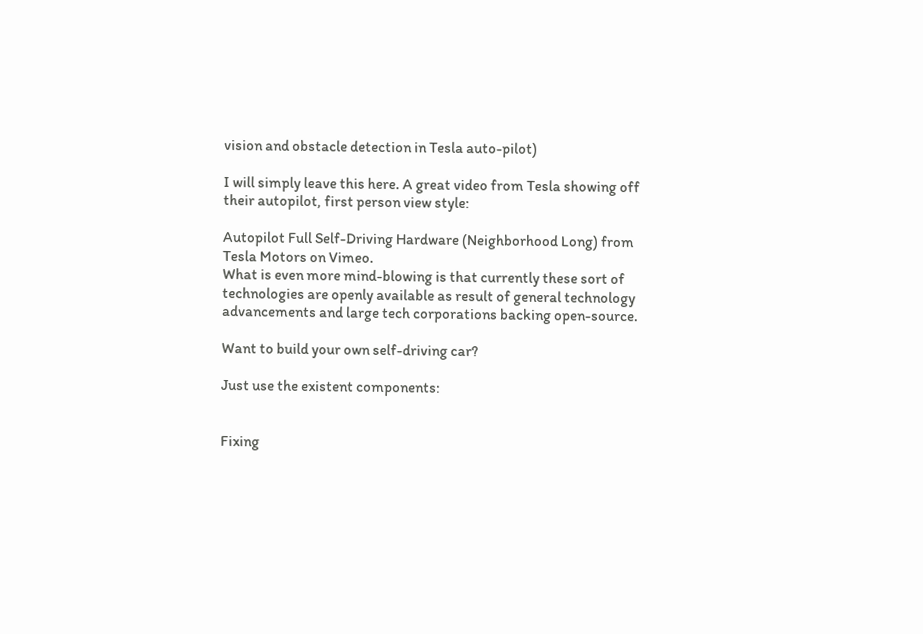vision and obstacle detection in Tesla auto-pilot)

I will simply leave this here. A great video from Tesla showing off their autopilot, first person view style:

Autopilot Full Self-Driving Hardware (Neighborhood Long) from Tesla Motors on Vimeo.
What is even more mind-blowing is that currently these sort of technologies are openly available as result of general technology advancements and large tech corporations backing open-source.

Want to build your own self-driving car?

Just use the existent components:


Fixing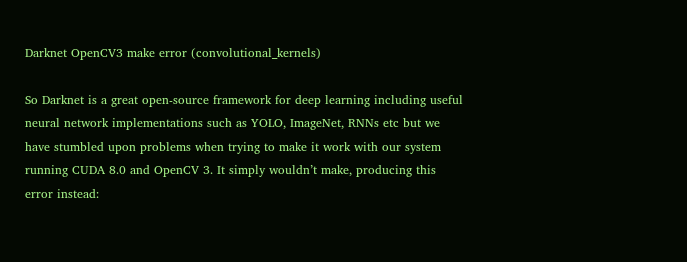Darknet OpenCV3 make error (convolutional_kernels)

So Darknet is a great open-source framework for deep learning including useful neural network implementations such as YOLO, ImageNet, RNNs etc but we have stumbled upon problems when trying to make it work with our system running CUDA 8.0 and OpenCV 3. It simply wouldn’t make, producing this error instead: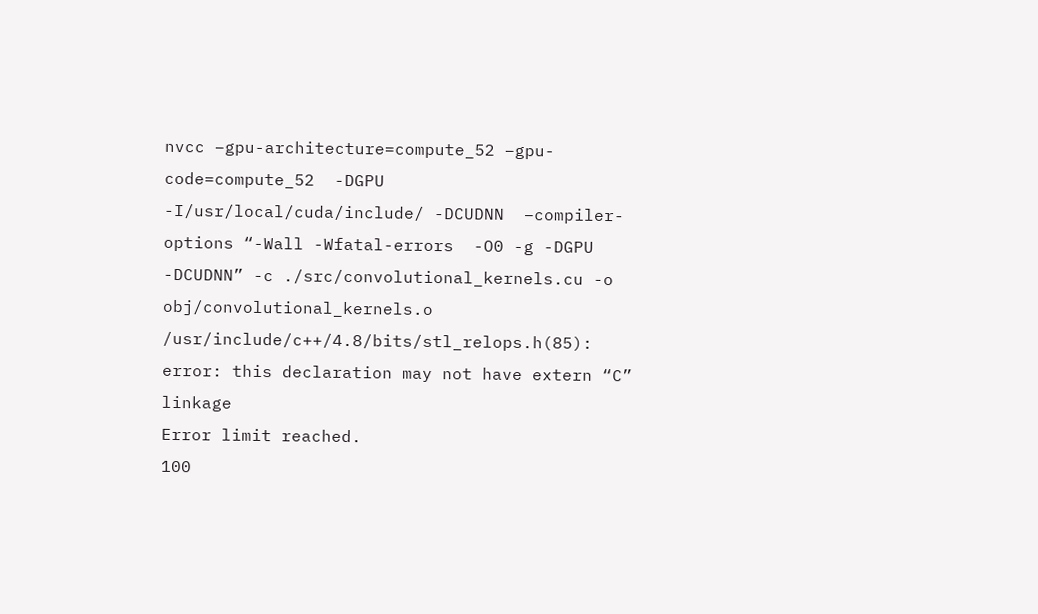nvcc –gpu-architecture=compute_52 –gpu-code=compute_52  -DGPU -I/usr/local/cuda/include/ -DCUDNN  –compiler-options “-Wall -Wfatal-errors  -O0 -g -DGPU -DCUDNN” -c ./src/convolutional_kernels.cu -o obj/convolutional_kernels.o
/usr/include/c++/4.8/bits/stl_relops.h(85): error: this declaration may not have extern “C” linkage
Error limit reached.
100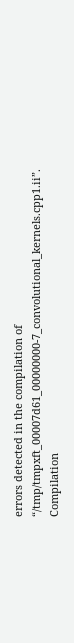errors detected in the compilation of “/tmp/tmpxft_00007d61_00000000-7_convolutional_kernels.cpp1.ii”.
Compilation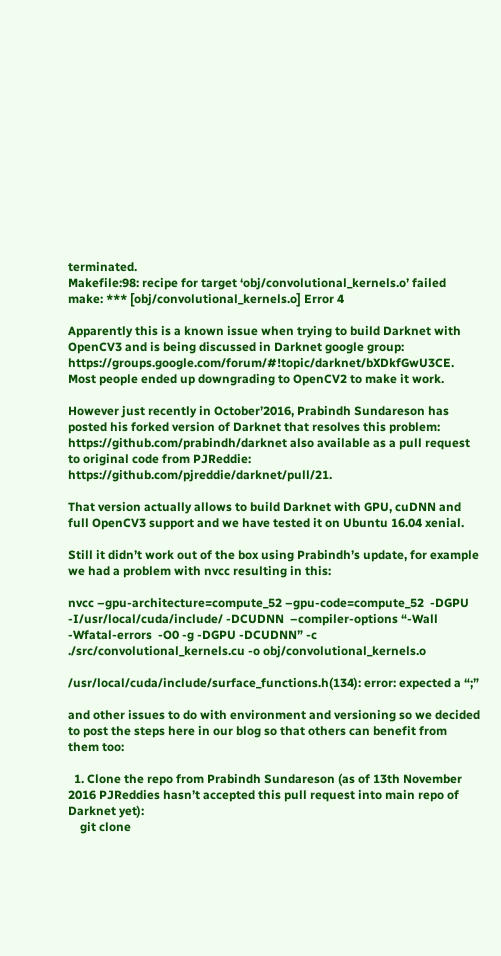terminated.
Makefile:98: recipe for target ‘obj/convolutional_kernels.o’ failed
make: *** [obj/convolutional_kernels.o] Error 4

Apparently this is a known issue when trying to build Darknet with OpenCV3 and is being discussed in Darknet google group: https://groups.google.com/forum/#!topic/darknet/bXDkfGwU3CE. Most people ended up downgrading to OpenCV2 to make it work.

However just recently in October’2016, Prabindh Sundareson has posted his forked version of Darknet that resolves this problem: https://github.com/prabindh/darknet also available as a pull request to original code from PJReddie: https://github.com/pjreddie/darknet/pull/21.

That version actually allows to build Darknet with GPU, cuDNN and full OpenCV3 support and we have tested it on Ubuntu 16.04 xenial.

Still it didn’t work out of the box using Prabindh’s update, for example we had a problem with nvcc resulting in this:

nvcc –gpu-architecture=compute_52 –gpu-code=compute_52  -DGPU -I/usr/local/cuda/include/ -DCUDNN  –compiler-options “-Wall -Wfatal-errors  -O0 -g -DGPU -DCUDNN” -c ./src/convolutional_kernels.cu -o obj/convolutional_kernels.o

/usr/local/cuda/include/surface_functions.h(134): error: expected a “;”

and other issues to do with environment and versioning so we decided to post the steps here in our blog so that others can benefit from them too:

  1. Clone the repo from Prabindh Sundareson (as of 13th November 2016 PJReddies hasn’t accepted this pull request into main repo of Darknet yet):
    git clone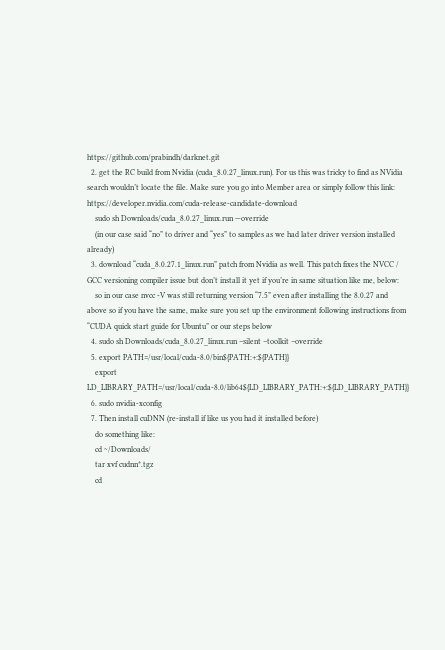https://github.com/prabindh/darknet.git
  2. get the RC build from Nvidia (cuda_8.0.27_linux.run). For us this was tricky to find as NVidia search wouldn’t locate the file. Make sure you go into Member area or simply follow this link: https://developer.nvidia.com/cuda-release-candidate-download
    sudo sh Downloads/cuda_8.0.27_linux.run —override
    (in our case said “no” to driver and “yes” to samples as we had later driver version installed already)
  3. download “cuda_8.0.27.1_linux.run” patch from Nvidia as well. This patch fixes the NVCC / GCC versioning compiler issue but don’t install it yet if you’re in same situation like me, below:
    so in our case nvcc -V was still returning version “7.5” even after installing the 8.0.27 and above so if you have the same, make sure you set up the environment following instructions from “CUDA quick start guide for Ubuntu” or our steps below
  4. sudo sh Downloads/cuda_8.0.27_linux.run –silent –toolkit –override
  5. export PATH=/usr/local/cuda-8.0/bin${PATH:+:${PATH}}
    export LD_LIBRARY_PATH=/usr/local/cuda-8.0/lib64${LD_LIBRARY_PATH:+:${LD_LIBRARY_PATH}}
  6. sudo nvidia-xconfig
  7. Then install cuDNN (re-install if like us you had it installed before)
    do something like:
    cd ~/Downloads/
    tar xvf cudnn*.tgz
    cd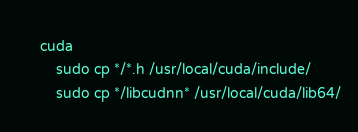cuda
    sudo cp */*.h /usr/local/cuda/include/
    sudo cp */libcudnn* /usr/local/cuda/lib64/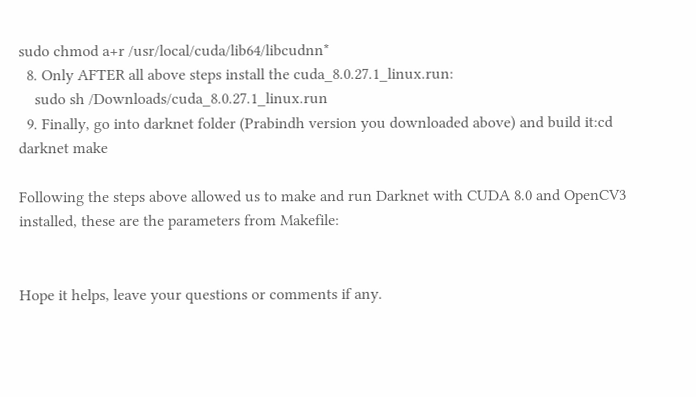sudo chmod a+r /usr/local/cuda/lib64/libcudnn*
  8. Only AFTER all above steps install the cuda_8.0.27.1_linux.run:
    sudo sh /Downloads/cuda_8.0.27.1_linux.run
  9. Finally, go into darknet folder (Prabindh version you downloaded above) and build it:cd darknet make

Following the steps above allowed us to make and run Darknet with CUDA 8.0 and OpenCV3 installed, these are the parameters from Makefile:


Hope it helps, leave your questions or comments if any.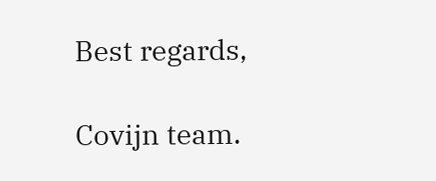Best regards,

Covijn team.